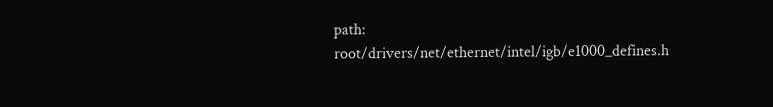path: root/drivers/net/ethernet/intel/igb/e1000_defines.h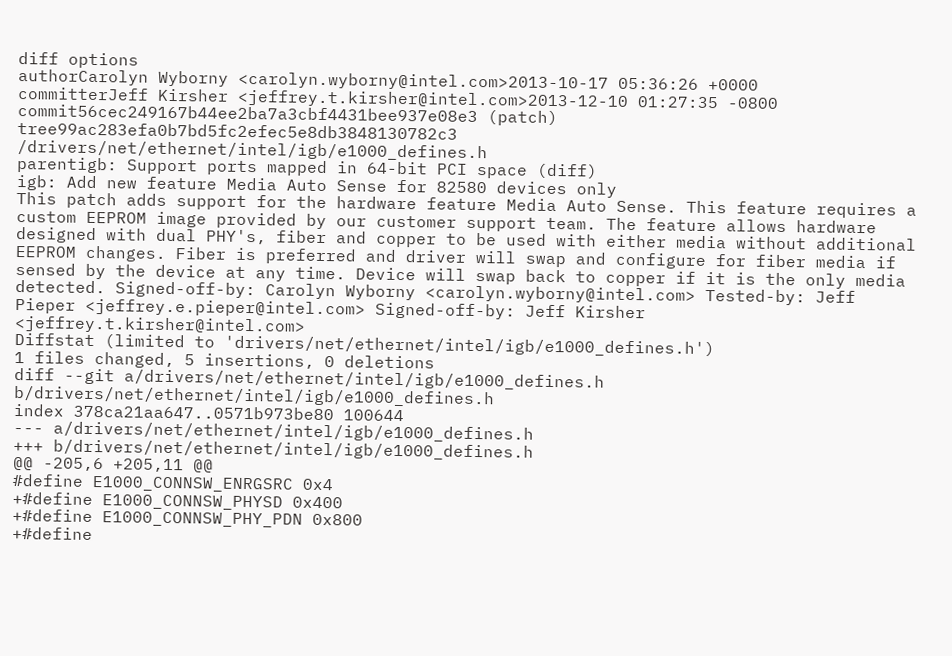diff options
authorCarolyn Wyborny <carolyn.wyborny@intel.com>2013-10-17 05:36:26 +0000
committerJeff Kirsher <jeffrey.t.kirsher@intel.com>2013-12-10 01:27:35 -0800
commit56cec249167b44ee2ba7a3cbf4431bee937e08e3 (patch)
tree99ac283efa0b7bd5fc2efec5e8db3848130782c3 /drivers/net/ethernet/intel/igb/e1000_defines.h
parentigb: Support ports mapped in 64-bit PCI space (diff)
igb: Add new feature Media Auto Sense for 82580 devices only
This patch adds support for the hardware feature Media Auto Sense. This feature requires a custom EEPROM image provided by our customer support team. The feature allows hardware designed with dual PHY's, fiber and copper to be used with either media without additional EEPROM changes. Fiber is preferred and driver will swap and configure for fiber media if sensed by the device at any time. Device will swap back to copper if it is the only media detected. Signed-off-by: Carolyn Wyborny <carolyn.wyborny@intel.com> Tested-by: Jeff Pieper <jeffrey.e.pieper@intel.com> Signed-off-by: Jeff Kirsher <jeffrey.t.kirsher@intel.com>
Diffstat (limited to 'drivers/net/ethernet/intel/igb/e1000_defines.h')
1 files changed, 5 insertions, 0 deletions
diff --git a/drivers/net/ethernet/intel/igb/e1000_defines.h b/drivers/net/ethernet/intel/igb/e1000_defines.h
index 378ca21aa647..0571b973be80 100644
--- a/drivers/net/ethernet/intel/igb/e1000_defines.h
+++ b/drivers/net/ethernet/intel/igb/e1000_defines.h
@@ -205,6 +205,11 @@
#define E1000_CONNSW_ENRGSRC 0x4
+#define E1000_CONNSW_PHYSD 0x400
+#define E1000_CONNSW_PHY_PDN 0x800
+#define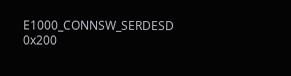E1000_CONNSW_SERDESD 0x200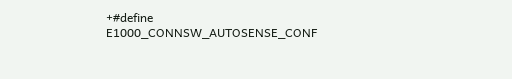+#define E1000_CONNSW_AUTOSENSE_CONF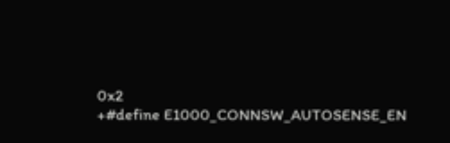0x2
+#define E1000_CONNSW_AUTOSENSE_EN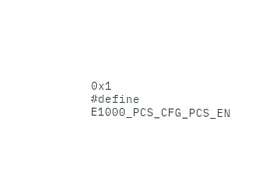0x1
#define E1000_PCS_CFG_PCS_EN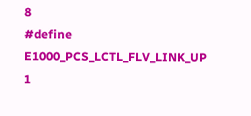8
#define E1000_PCS_LCTL_FLV_LINK_UP 1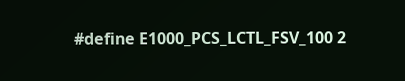#define E1000_PCS_LCTL_FSV_100 2